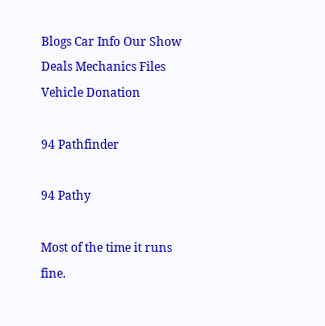Blogs Car Info Our Show Deals Mechanics Files Vehicle Donation

94 Pathfinder

94 Pathy

Most of the time it runs fine.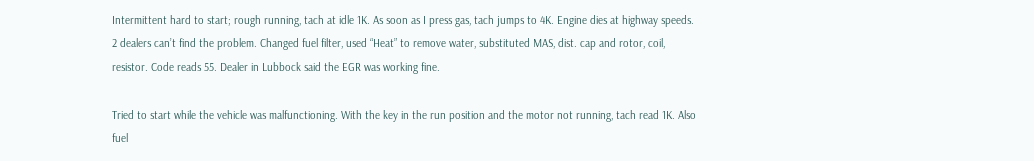Intermittent hard to start; rough running, tach at idle 1K. As soon as I press gas, tach jumps to 4K. Engine dies at highway speeds. 2 dealers can’t find the problem. Changed fuel filter, used “Heat” to remove water, substituted MAS, dist. cap and rotor, coil, resistor. Code reads 55. Dealer in Lubbock said the EGR was working fine.

Tried to start while the vehicle was malfunctioning. With the key in the run position and the motor not running, tach read 1K. Also fuel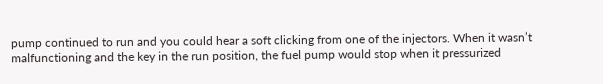pump continued to run and you could hear a soft clicking from one of the injectors. When it wasn’t malfunctioning and the key in the run position, the fuel pump would stop when it pressurized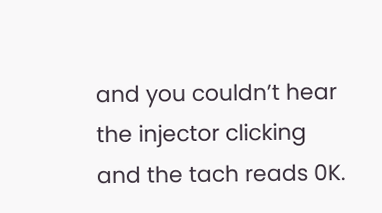and you couldn’t hear the injector clicking and the tach reads 0K.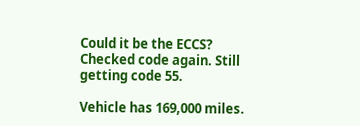Could it be the ECCS? Checked code again. Still getting code 55.

Vehicle has 169,000 miles.